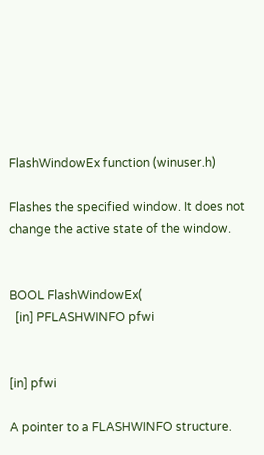FlashWindowEx function (winuser.h)

Flashes the specified window. It does not change the active state of the window.


BOOL FlashWindowEx(
  [in] PFLASHWINFO pfwi


[in] pfwi

A pointer to a FLASHWINFO structure.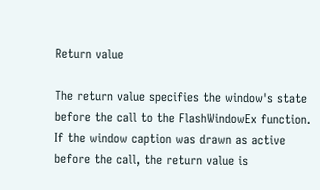Return value

The return value specifies the window's state before the call to the FlashWindowEx function. If the window caption was drawn as active before the call, the return value is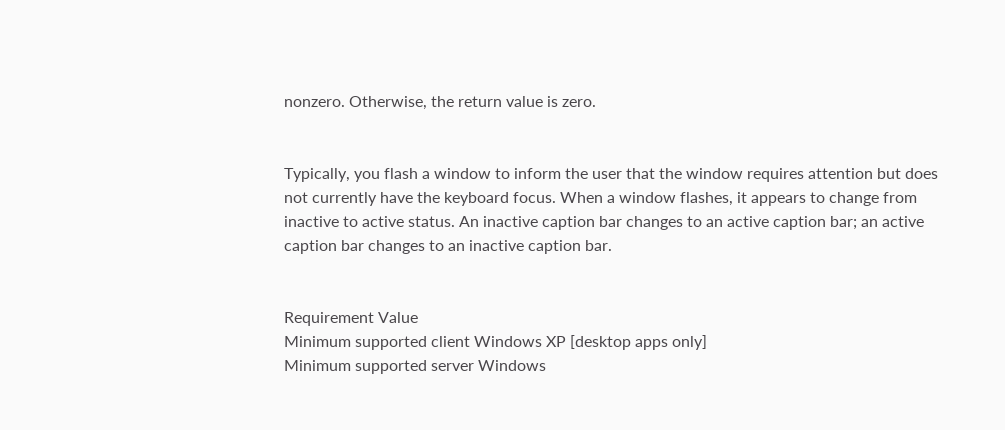nonzero. Otherwise, the return value is zero.


Typically, you flash a window to inform the user that the window requires attention but does not currently have the keyboard focus. When a window flashes, it appears to change from inactive to active status. An inactive caption bar changes to an active caption bar; an active caption bar changes to an inactive caption bar.


Requirement Value
Minimum supported client Windows XP [desktop apps only]
Minimum supported server Windows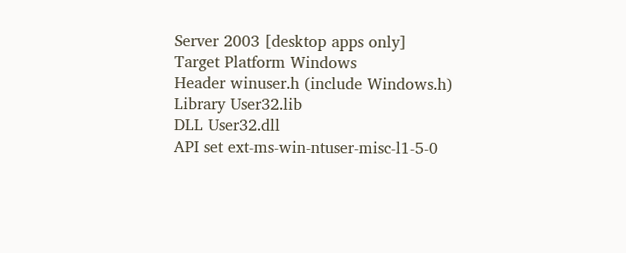Server 2003 [desktop apps only]
Target Platform Windows
Header winuser.h (include Windows.h)
Library User32.lib
DLL User32.dll
API set ext-ms-win-ntuser-misc-l1-5-0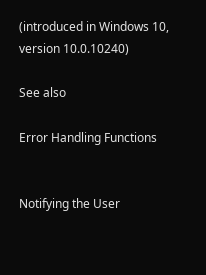(introduced in Windows 10, version 10.0.10240)

See also

Error Handling Functions


Notifying the User